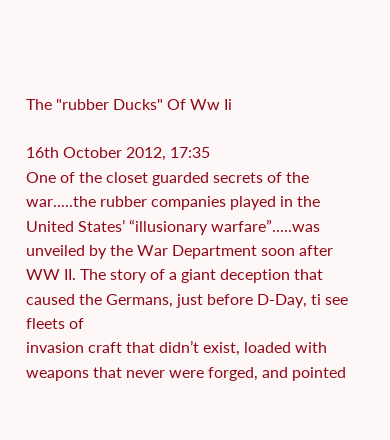The "rubber Ducks" Of Ww Ii

16th October 2012, 17:35
One of the closet guarded secrets of the war.....the rubber companies played in the United States’ “illusionary warfare”.....was unveiled by the War Department soon after WW II. The story of a giant deception that caused the Germans, just before D-Day, ti see fleets of
invasion craft that didn’t exist, loaded with weapons that never were forged, and pointed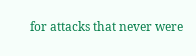for attacks that never were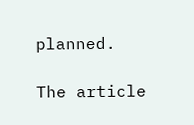planned.

The article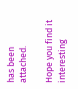has been attached.

Hope you find it interesting